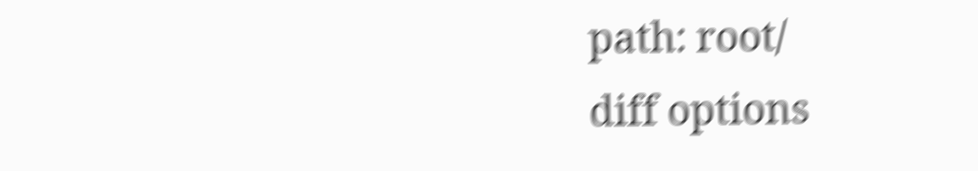path: root/
diff options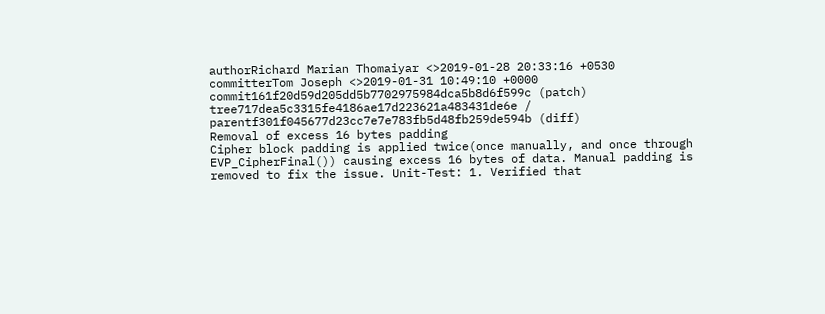authorRichard Marian Thomaiyar <>2019-01-28 20:33:16 +0530
committerTom Joseph <>2019-01-31 10:49:10 +0000
commit161f20d59d205dd5b7702975984dca5b8d6f599c (patch)
tree717dea5c3315fe4186ae17d223621a483431de6e /
parentf301f045677d23cc7e7e783fb5d48fb259de594b (diff)
Removal of excess 16 bytes padding
Cipher block padding is applied twice(once manually, and once through EVP_CipherFinal()) causing excess 16 bytes of data. Manual padding is removed to fix the issue. Unit-Test: 1. Verified that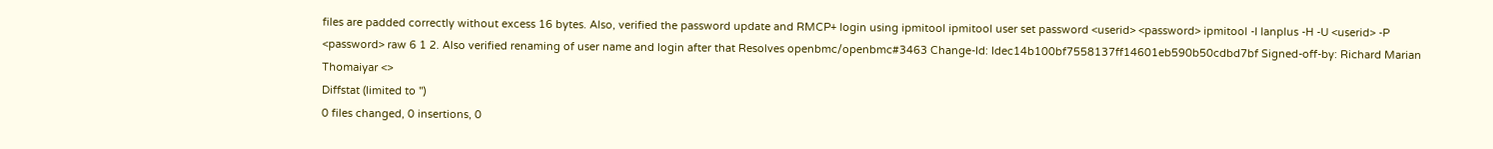files are padded correctly without excess 16 bytes. Also, verified the password update and RMCP+ login using ipmitool ipmitool user set password <userid> <password> ipmitool -I lanplus -H -U <userid> -P <password> raw 6 1 2. Also verified renaming of user name and login after that Resolves openbmc/openbmc#3463 Change-Id: Idec14b100bf7558137ff14601eb590b50cdbd7bf Signed-off-by: Richard Marian Thomaiyar <>
Diffstat (limited to '')
0 files changed, 0 insertions, 0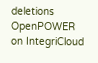deletions
OpenPOWER on IntegriCloud